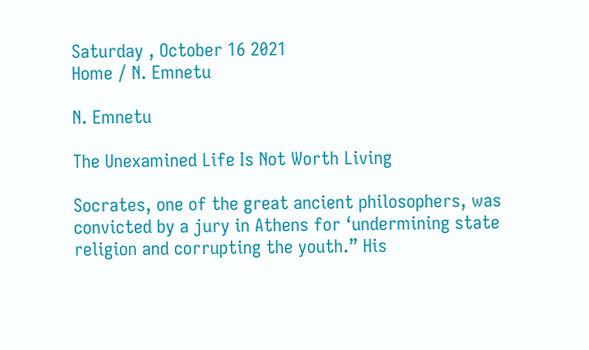Saturday , October 16 2021
Home / N. Emnetu

N. Emnetu

The Unexamined Life Is Not Worth Living

Socrates, one of the great ancient philosophers, was convicted by a jury in Athens for ‘undermining state religion and corrupting the youth.” His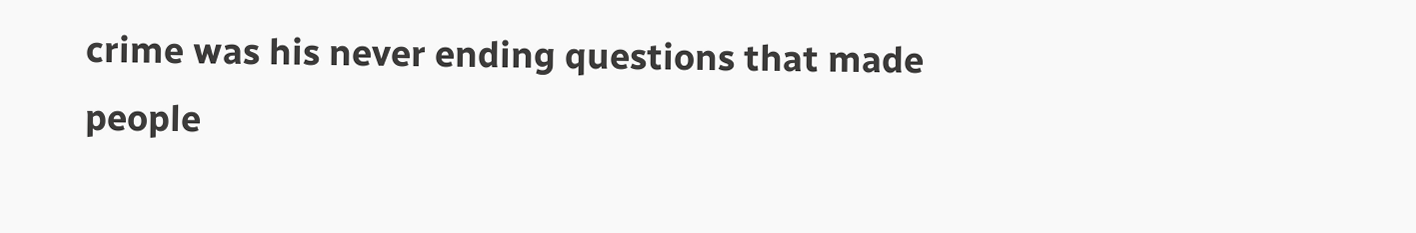crime was his never ending questions that made people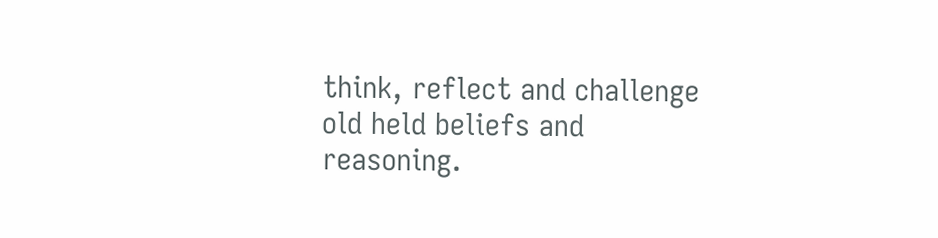think, reflect and challenge old held beliefs and reasoning.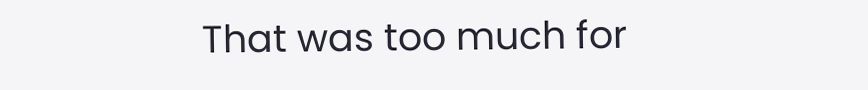That was too much for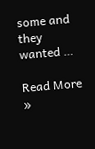some and they wanted …

Read More »